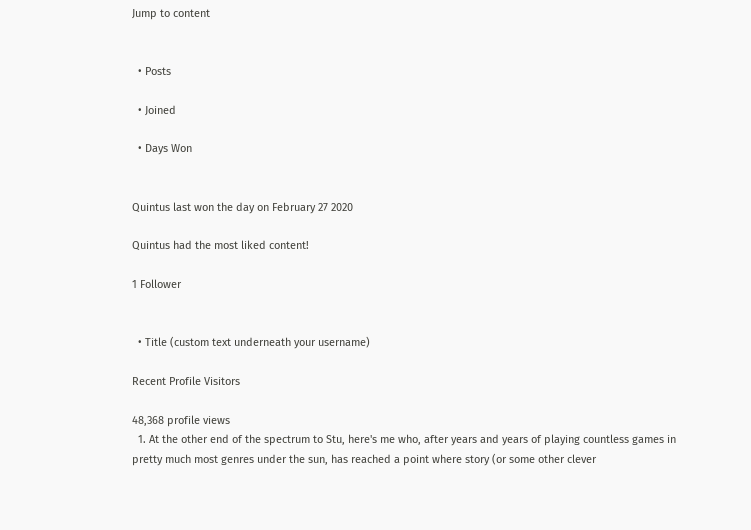Jump to content


  • Posts

  • Joined

  • Days Won


Quintus last won the day on February 27 2020

Quintus had the most liked content!

1 Follower


  • Title (custom text underneath your username)

Recent Profile Visitors

48,368 profile views
  1. At the other end of the spectrum to Stu, here's me who, after years and years of playing countless games in pretty much most genres under the sun, has reached a point where story (or some other clever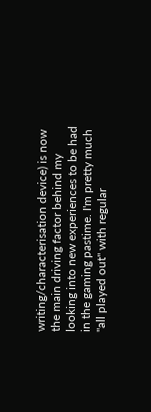writing/characterisation device) is now the main driving factor behind my looking into new experiences to be had in the gaming pastime. I'm pretty much "all played out" with regular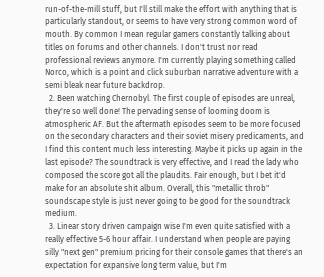run-of-the-mill stuff, but I'll still make the effort with anything that is particularly standout, or seems to have very strong common word of mouth. By common I mean regular gamers constantly talking about titles on forums and other channels. I don't trust nor read professional reviews anymore. I'm currently playing something called Norco, which is a point and click suburban narrative adventure with a semi bleak near future backdrop.
  2. Been watching Chernobyl. The first couple of episodes are unreal, they're so well done! The pervading sense of looming doom is atmospheric AF. But the aftermath episodes seem to be more focused on the secondary characters and their soviet misery predicaments, and I find this content much less interesting. Maybe it picks up again in the last episode? The soundtrack is very effective, and I read the lady who composed the score got all the plaudits. Fair enough, but I bet it'd make for an absolute shit album. Overall, this "metallic throb" soundscape style is just never going to be good for the soundtrack medium.
  3. Linear story driven campaign wise I'm even quite satisfied with a really effective 5-6 hour affair. I understand when people are paying silly "next gen" premium pricing for their console games that there's an expectation for expansive long term value, but I'm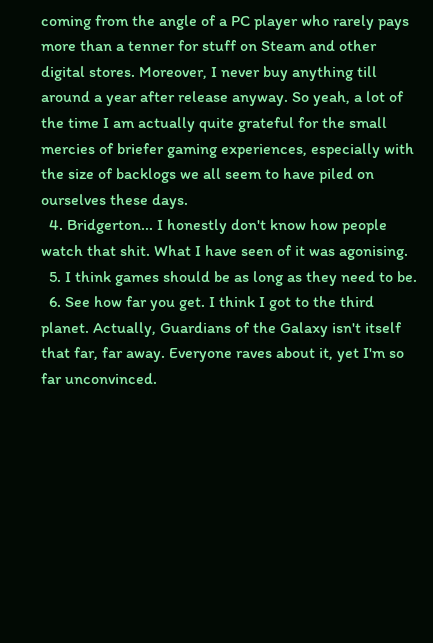coming from the angle of a PC player who rarely pays more than a tenner for stuff on Steam and other digital stores. Moreover, I never buy anything till around a year after release anyway. So yeah, a lot of the time I am actually quite grateful for the small mercies of briefer gaming experiences, especially with the size of backlogs we all seem to have piled on ourselves these days.
  4. Bridgerton... I honestly don't know how people watch that shit. What I have seen of it was agonising.
  5. I think games should be as long as they need to be.
  6. See how far you get. I think I got to the third planet. Actually, Guardians of the Galaxy isn't itself that far, far away. Everyone raves about it, yet I'm so far unconvinced.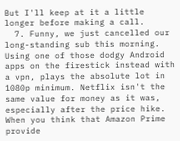But I'll keep at it a little longer before making a call.
  7. Funny, we just cancelled our long-standing sub this morning. Using one of those dodgy Android apps on the firestick instead with a vpn, plays the absolute lot in 1080p minimum. Netflix isn't the same value for money as it was, especially after the price hike. When you think that Amazon Prime provide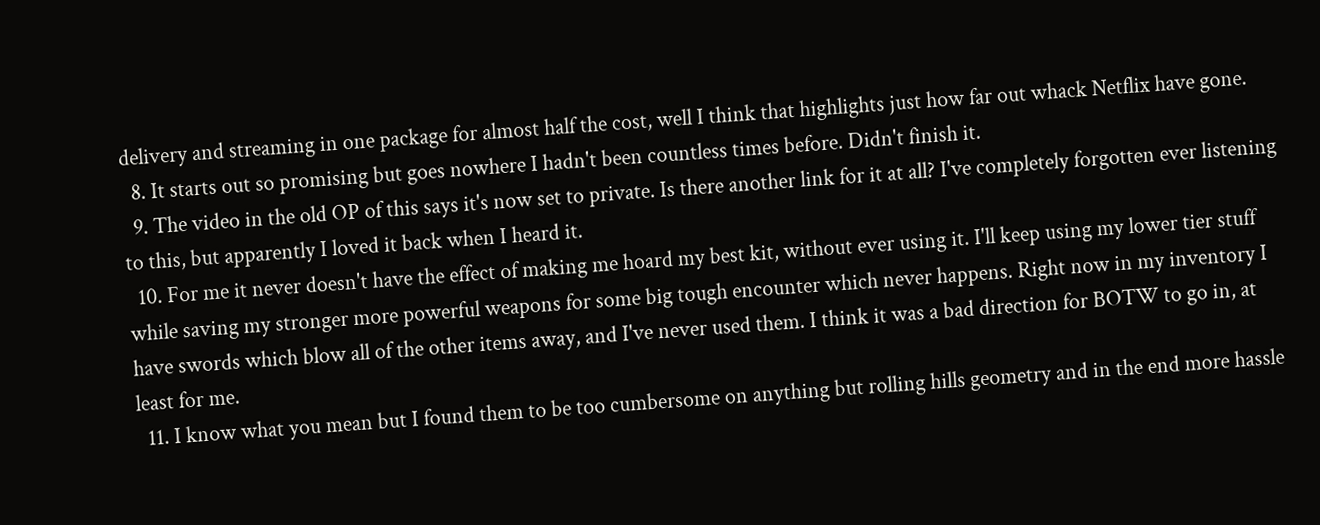delivery and streaming in one package for almost half the cost, well I think that highlights just how far out whack Netflix have gone.
  8. It starts out so promising but goes nowhere I hadn't been countless times before. Didn't finish it.
  9. The video in the old OP of this says it's now set to private. Is there another link for it at all? I've completely forgotten ever listening to this, but apparently I loved it back when I heard it.
  10. For me it never doesn't have the effect of making me hoard my best kit, without ever using it. I'll keep using my lower tier stuff while saving my stronger more powerful weapons for some big tough encounter which never happens. Right now in my inventory I have swords which blow all of the other items away, and I've never used them. I think it was a bad direction for BOTW to go in, at least for me.
  11. I know what you mean but I found them to be too cumbersome on anything but rolling hills geometry and in the end more hassle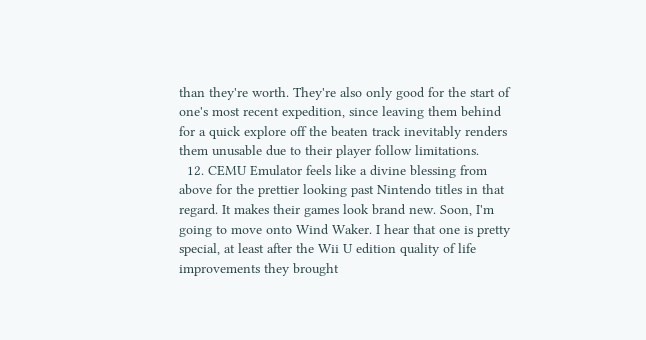than they're worth. They're also only good for the start of one's most recent expedition, since leaving them behind for a quick explore off the beaten track inevitably renders them unusable due to their player follow limitations.
  12. CEMU Emulator feels like a divine blessing from above for the prettier looking past Nintendo titles in that regard. It makes their games look brand new. Soon, I'm going to move onto Wind Waker. I hear that one is pretty special, at least after the Wii U edition quality of life improvements they brought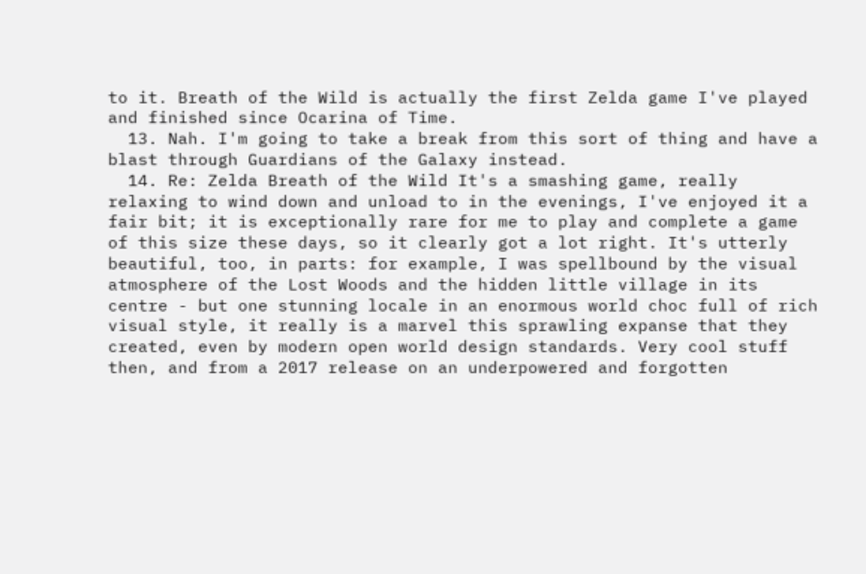to it. Breath of the Wild is actually the first Zelda game I've played and finished since Ocarina of Time.
  13. Nah. I'm going to take a break from this sort of thing and have a blast through Guardians of the Galaxy instead.
  14. Re: Zelda Breath of the Wild It's a smashing game, really relaxing to wind down and unload to in the evenings, I've enjoyed it a fair bit; it is exceptionally rare for me to play and complete a game of this size these days, so it clearly got a lot right. It's utterly beautiful, too, in parts: for example, I was spellbound by the visual atmosphere of the Lost Woods and the hidden little village in its centre - but one stunning locale in an enormous world choc full of rich visual style, it really is a marvel this sprawling expanse that they created, even by modern open world design standards. Very cool stuff then, and from a 2017 release on an underpowered and forgotten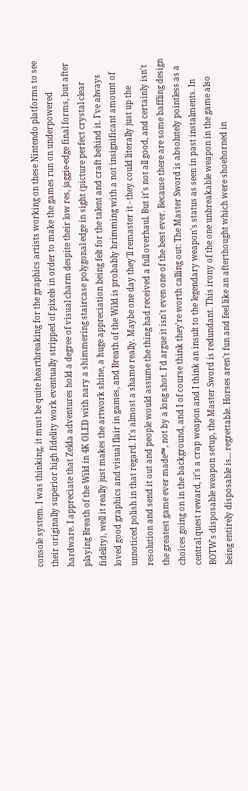console system. I was thinking, it must be quite heartbreaking for the graphics artists working on these Nintendo platforms to see their originally superior high fidelity work eventually stripped of pixels in order to make the games run on underpowered hardware. I appreciate that Zelda adventures hold a degree of visual charm despite their low res, jaggie-edge final forms, but after playing Breath of the Wild in 4K OLED with nary a shimmering staircase polygonal edge in sight (picture perfect crystal clear fidelity), well it really just makes the artwork shine, a huge appreciation being felt for the talent and craft behind it. I've always loved good graphics and visual flair in games, and Breath of the Wild is probably brimming with a not insignificant amount of unnoticed polish in that regard. It's almost a shame really. Maybe one day they'll remaster it - they could literally just up the resolution and send it out and people would assume the thing had received a full overhaul. But it's not all good, and certainly isn't the greatest game ever made™, not by a long shot. I'd argue it isn't even one of the best ever. Because there are some baffling design choices going on in the background, and I of course think they're worth calling out: The Master Sword is absolutely pointless as a central quest reward, it's a crap weapon and I think an insult to the legendary weapon's status as seen in past instalments. In BOTW's disposable weapon setup, the Master Sword is redundant. This irony of the one unbreakable weapon in the game also being entirely disposable is... regrettable. Horses aren't fun and feel like an afterthought which were shoehorned in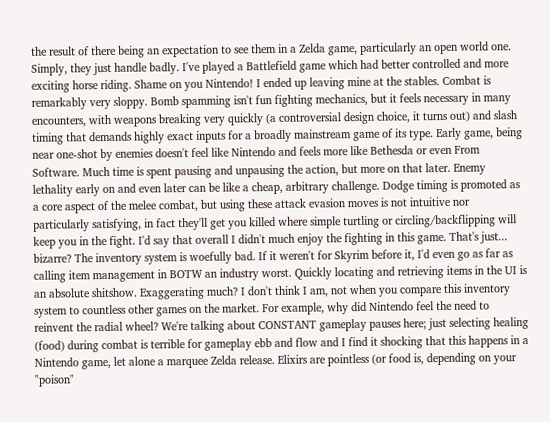the result of there being an expectation to see them in a Zelda game, particularly an open world one. Simply, they just handle badly. I've played a Battlefield game which had better controlled and more exciting horse riding. Shame on you Nintendo! I ended up leaving mine at the stables. Combat is remarkably very sloppy. Bomb spamming isn't fun fighting mechanics, but it feels necessary in many encounters, with weapons breaking very quickly (a controversial design choice, it turns out) and slash timing that demands highly exact inputs for a broadly mainstream game of its type. Early game, being near one-shot by enemies doesn't feel like Nintendo and feels more like Bethesda or even From Software. Much time is spent pausing and unpausing the action, but more on that later. Enemy lethality early on and even later can be like a cheap, arbitrary challenge. Dodge timing is promoted as a core aspect of the melee combat, but using these attack evasion moves is not intuitive nor particularly satisfying, in fact they'll get you killed where simple turtling or circling/backflipping will keep you in the fight. I'd say that overall I didn't much enjoy the fighting in this game. That's just... bizarre? The inventory system is woefully bad. If it weren't for Skyrim before it, I'd even go as far as calling item management in BOTW an industry worst. Quickly locating and retrieving items in the UI is an absolute shitshow. Exaggerating much? I don't think I am, not when you compare this inventory system to countless other games on the market. For example, why did Nintendo feel the need to reinvent the radial wheel? We're talking about CONSTANT gameplay pauses here; just selecting healing (food) during combat is terrible for gameplay ebb and flow and I find it shocking that this happens in a Nintendo game, let alone a marquee Zelda release. Elixirs are pointless (or food is, depending on your "poison"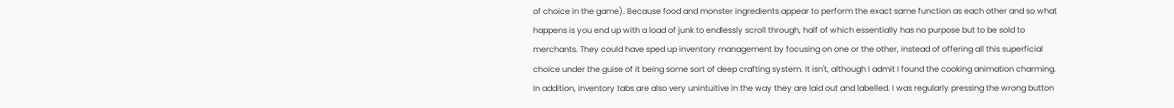of choice in the game). Because food and monster ingredients appear to perform the exact same function as each other and so what happens is you end up with a load of junk to endlessly scroll through, half of which essentially has no purpose but to be sold to merchants. They could have sped up inventory management by focusing on one or the other, instead of offering all this superficial choice under the guise of it being some sort of deep crafting system. It isn't, although I admit I found the cooking animation charming. In addition, inventory tabs are also very unintuitive in the way they are laid out and labelled. I was regularly pressing the wrong button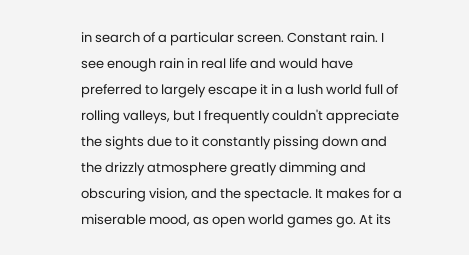in search of a particular screen. Constant rain. I see enough rain in real life and would have preferred to largely escape it in a lush world full of rolling valleys, but I frequently couldn't appreciate the sights due to it constantly pissing down and the drizzly atmosphere greatly dimming and obscuring vision, and the spectacle. It makes for a miserable mood, as open world games go. At its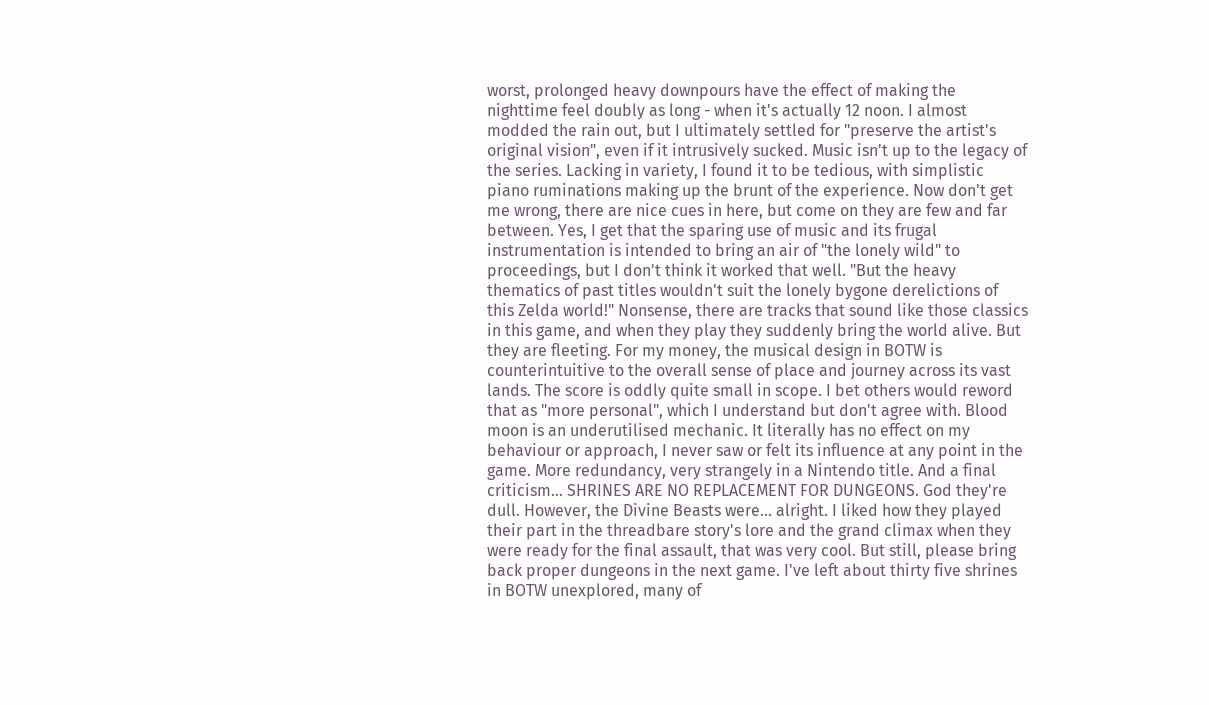worst, prolonged heavy downpours have the effect of making the nighttime feel doubly as long - when it's actually 12 noon. I almost modded the rain out, but I ultimately settled for "preserve the artist's original vision", even if it intrusively sucked. Music isn't up to the legacy of the series. Lacking in variety, I found it to be tedious, with simplistic piano ruminations making up the brunt of the experience. Now don't get me wrong, there are nice cues in here, but come on they are few and far between. Yes, I get that the sparing use of music and its frugal instrumentation is intended to bring an air of "the lonely wild" to proceedings, but I don't think it worked that well. "But the heavy thematics of past titles wouldn't suit the lonely bygone derelictions of this Zelda world!" Nonsense, there are tracks that sound like those classics in this game, and when they play they suddenly bring the world alive. But they are fleeting. For my money, the musical design in BOTW is counterintuitive to the overall sense of place and journey across its vast lands. The score is oddly quite small in scope. I bet others would reword that as "more personal", which I understand but don't agree with. Blood moon is an underutilised mechanic. It literally has no effect on my behaviour or approach, I never saw or felt its influence at any point in the game. More redundancy, very strangely in a Nintendo title. And a final criticism... SHRINES ARE NO REPLACEMENT FOR DUNGEONS. God they're dull. However, the Divine Beasts were... alright. I liked how they played their part in the threadbare story's lore and the grand climax when they were ready for the final assault, that was very cool. But still, please bring back proper dungeons in the next game. I've left about thirty five shrines in BOTW unexplored, many of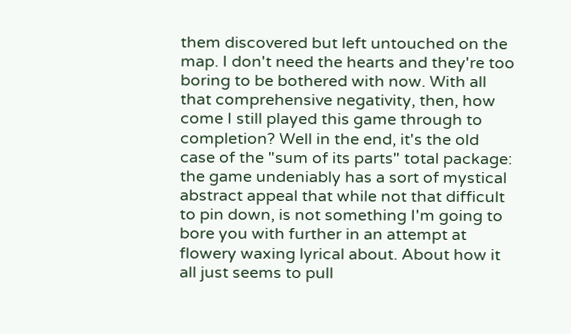them discovered but left untouched on the map. I don't need the hearts and they're too boring to be bothered with now. With all that comprehensive negativity, then, how come I still played this game through to completion? Well in the end, it's the old case of the "sum of its parts" total package: the game undeniably has a sort of mystical abstract appeal that while not that difficult to pin down, is not something I'm going to bore you with further in an attempt at flowery waxing lyrical about. About how it all just seems to pull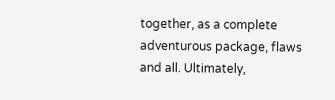together, as a complete adventurous package, flaws and all. Ultimately,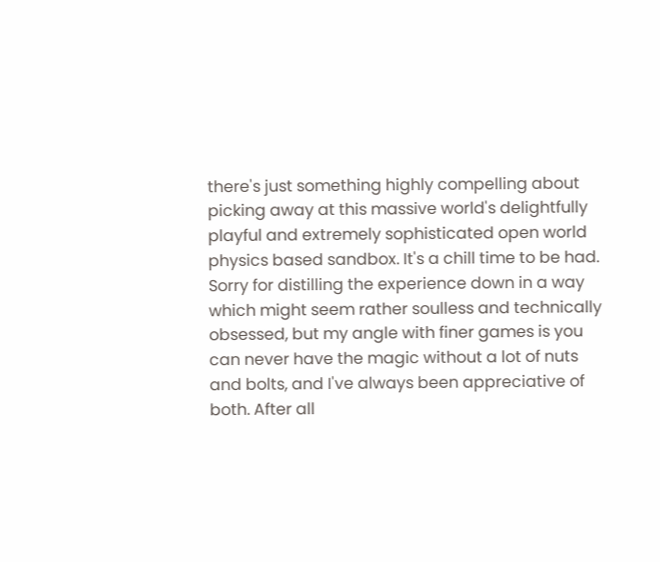there's just something highly compelling about picking away at this massive world's delightfully playful and extremely sophisticated open world physics based sandbox. It's a chill time to be had. Sorry for distilling the experience down in a way which might seem rather soulless and technically obsessed, but my angle with finer games is you can never have the magic without a lot of nuts and bolts, and I've always been appreciative of both. After all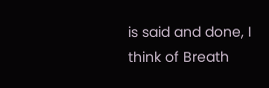is said and done, I think of Breath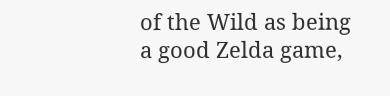of the Wild as being a good Zelda game,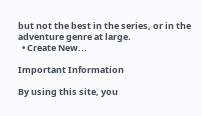but not the best in the series, or in the adventure genre at large.
  • Create New...

Important Information

By using this site, you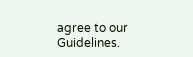agree to our Guidelines.